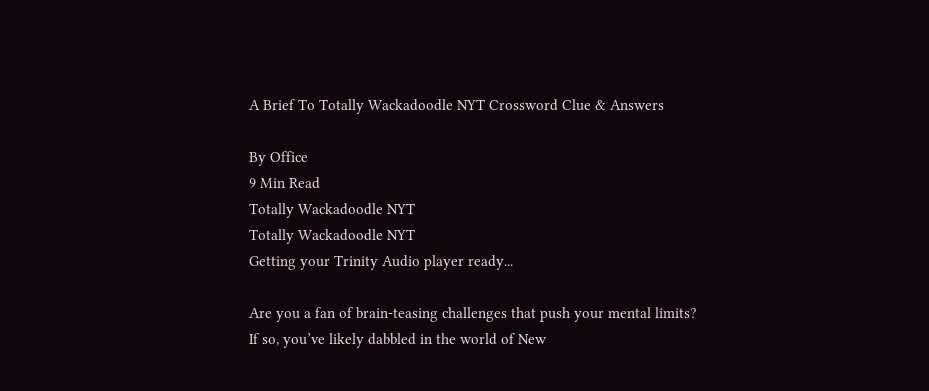A Brief To Totally Wackadoodle NYT Crossword Clue & Answers

By Office
9 Min Read
Totally Wackadoodle NYT
Totally Wackadoodle NYT
Getting your Trinity Audio player ready...

Are you a fan of brain-teasing challenges that push your mental limits? If so, you’ve likely dabbled in the world of New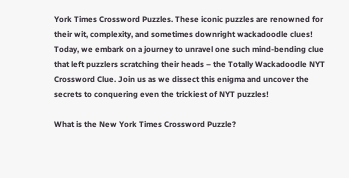York Times Crossword Puzzles. These iconic puzzles are renowned for their wit, complexity, and sometimes downright wackadoodle clues! Today, we embark on a journey to unravel one such mind-bending clue that left puzzlers scratching their heads – the Totally Wackadoodle NYT Crossword Clue. Join us as we dissect this enigma and uncover the secrets to conquering even the trickiest of NYT puzzles!

What is the New York Times Crossword Puzzle?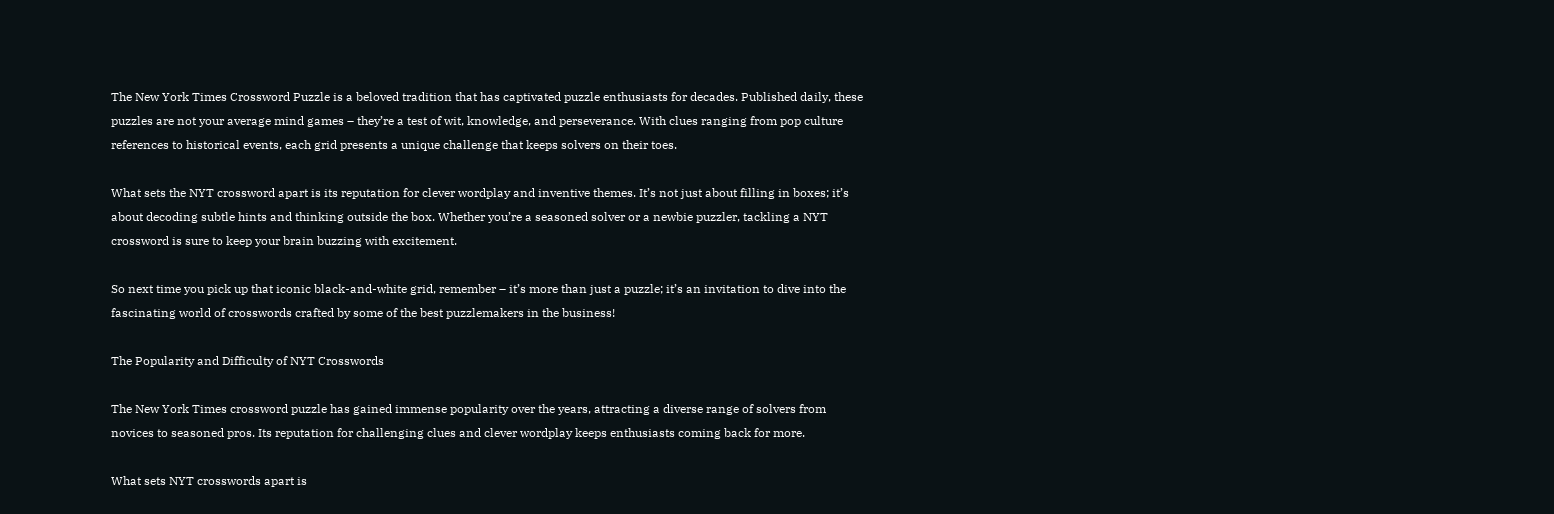The New York Times Crossword Puzzle is a beloved tradition that has captivated puzzle enthusiasts for decades. Published daily, these puzzles are not your average mind games – they’re a test of wit, knowledge, and perseverance. With clues ranging from pop culture references to historical events, each grid presents a unique challenge that keeps solvers on their toes.

What sets the NYT crossword apart is its reputation for clever wordplay and inventive themes. It’s not just about filling in boxes; it’s about decoding subtle hints and thinking outside the box. Whether you’re a seasoned solver or a newbie puzzler, tackling a NYT crossword is sure to keep your brain buzzing with excitement.

So next time you pick up that iconic black-and-white grid, remember – it’s more than just a puzzle; it’s an invitation to dive into the fascinating world of crosswords crafted by some of the best puzzlemakers in the business!

The Popularity and Difficulty of NYT Crosswords

The New York Times crossword puzzle has gained immense popularity over the years, attracting a diverse range of solvers from novices to seasoned pros. Its reputation for challenging clues and clever wordplay keeps enthusiasts coming back for more.

What sets NYT crosswords apart is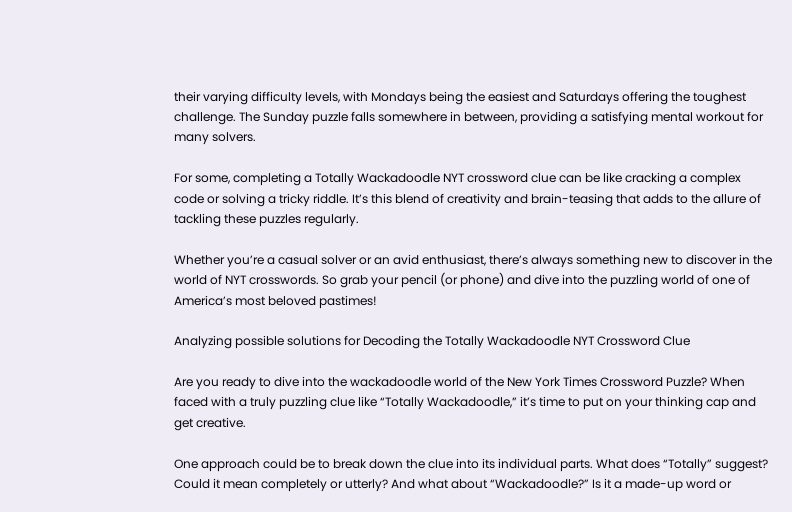their varying difficulty levels, with Mondays being the easiest and Saturdays offering the toughest challenge. The Sunday puzzle falls somewhere in between, providing a satisfying mental workout for many solvers.

For some, completing a Totally Wackadoodle NYT crossword clue can be like cracking a complex code or solving a tricky riddle. It’s this blend of creativity and brain-teasing that adds to the allure of tackling these puzzles regularly.

Whether you’re a casual solver or an avid enthusiast, there’s always something new to discover in the world of NYT crosswords. So grab your pencil (or phone) and dive into the puzzling world of one of America’s most beloved pastimes!

Analyzing possible solutions for Decoding the Totally Wackadoodle NYT Crossword Clue

Are you ready to dive into the wackadoodle world of the New York Times Crossword Puzzle? When faced with a truly puzzling clue like “Totally Wackadoodle,” it’s time to put on your thinking cap and get creative.

One approach could be to break down the clue into its individual parts. What does “Totally” suggest? Could it mean completely or utterly? And what about “Wackadoodle?” Is it a made-up word or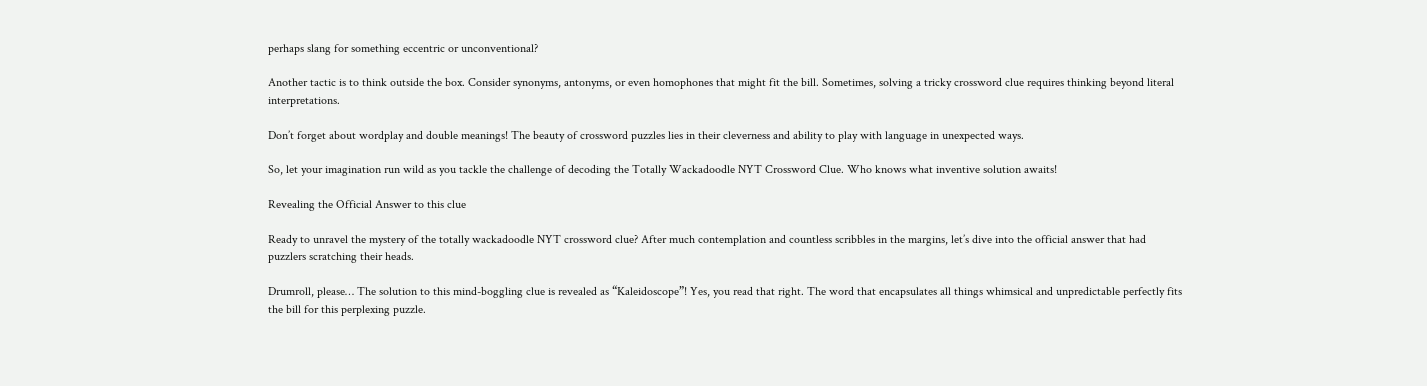perhaps slang for something eccentric or unconventional?

Another tactic is to think outside the box. Consider synonyms, antonyms, or even homophones that might fit the bill. Sometimes, solving a tricky crossword clue requires thinking beyond literal interpretations.

Don’t forget about wordplay and double meanings! The beauty of crossword puzzles lies in their cleverness and ability to play with language in unexpected ways.

So, let your imagination run wild as you tackle the challenge of decoding the Totally Wackadoodle NYT Crossword Clue. Who knows what inventive solution awaits!

Revealing the Official Answer to this clue

Ready to unravel the mystery of the totally wackadoodle NYT crossword clue? After much contemplation and countless scribbles in the margins, let’s dive into the official answer that had puzzlers scratching their heads.

Drumroll, please… The solution to this mind-boggling clue is revealed as “Kaleidoscope”! Yes, you read that right. The word that encapsulates all things whimsical and unpredictable perfectly fits the bill for this perplexing puzzle.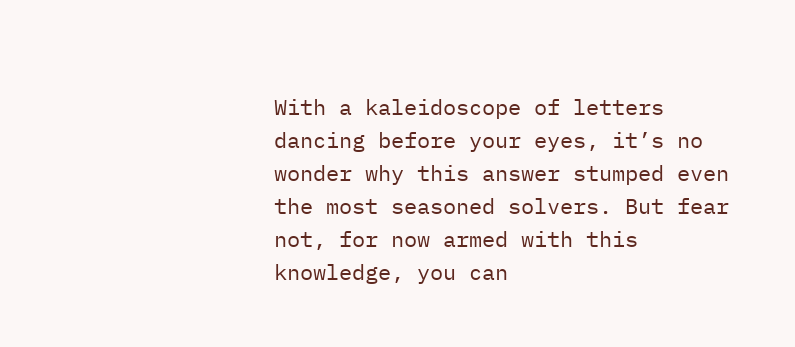With a kaleidoscope of letters dancing before your eyes, it’s no wonder why this answer stumped even the most seasoned solvers. But fear not, for now armed with this knowledge, you can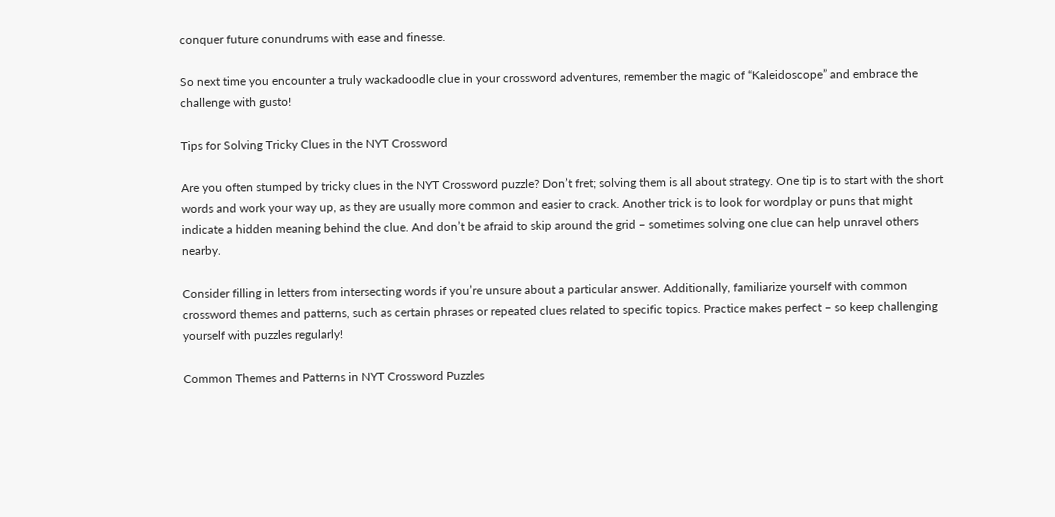conquer future conundrums with ease and finesse.

So next time you encounter a truly wackadoodle clue in your crossword adventures, remember the magic of “Kaleidoscope” and embrace the challenge with gusto!

Tips for Solving Tricky Clues in the NYT Crossword

Are you often stumped by tricky clues in the NYT Crossword puzzle? Don’t fret; solving them is all about strategy. One tip is to start with the short words and work your way up, as they are usually more common and easier to crack. Another trick is to look for wordplay or puns that might indicate a hidden meaning behind the clue. And don’t be afraid to skip around the grid – sometimes solving one clue can help unravel others nearby.

Consider filling in letters from intersecting words if you’re unsure about a particular answer. Additionally, familiarize yourself with common crossword themes and patterns, such as certain phrases or repeated clues related to specific topics. Practice makes perfect – so keep challenging yourself with puzzles regularly!

Common Themes and Patterns in NYT Crossword Puzzles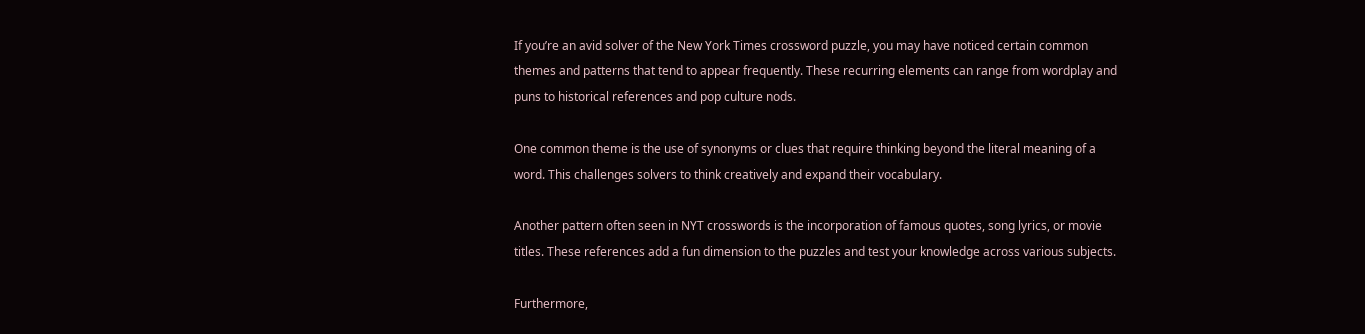If you’re an avid solver of the New York Times crossword puzzle, you may have noticed certain common themes and patterns that tend to appear frequently. These recurring elements can range from wordplay and puns to historical references and pop culture nods.

One common theme is the use of synonyms or clues that require thinking beyond the literal meaning of a word. This challenges solvers to think creatively and expand their vocabulary.

Another pattern often seen in NYT crosswords is the incorporation of famous quotes, song lyrics, or movie titles. These references add a fun dimension to the puzzles and test your knowledge across various subjects.

Furthermore,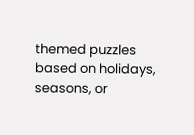themed puzzles based on holidays, seasons, or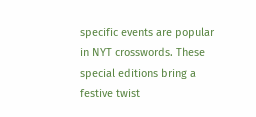specific events are popular in NYT crosswords. These special editions bring a festive twist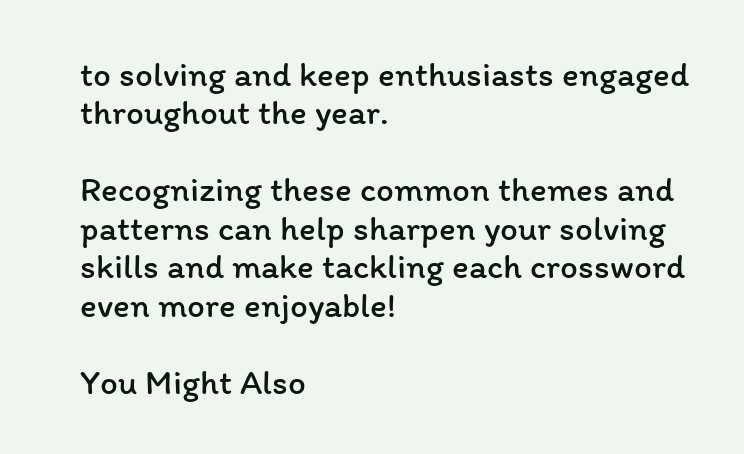to solving and keep enthusiasts engaged throughout the year.

Recognizing these common themes and patterns can help sharpen your solving skills and make tackling each crossword even more enjoyable!

You Might Also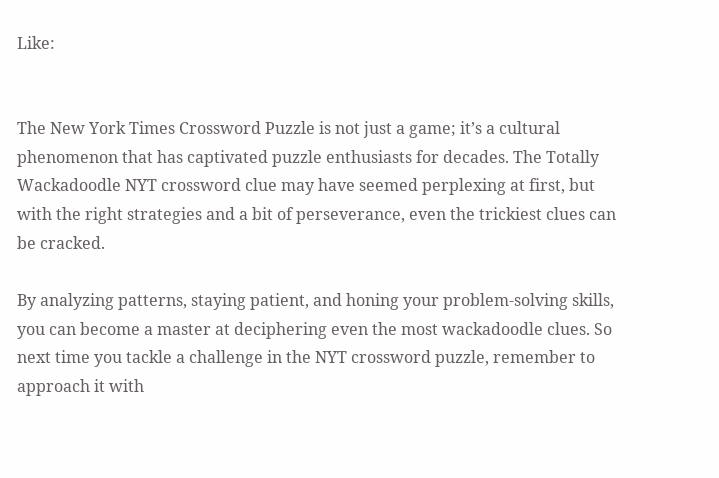Like:


The New York Times Crossword Puzzle is not just a game; it’s a cultural phenomenon that has captivated puzzle enthusiasts for decades. The Totally Wackadoodle NYT crossword clue may have seemed perplexing at first, but with the right strategies and a bit of perseverance, even the trickiest clues can be cracked.

By analyzing patterns, staying patient, and honing your problem-solving skills, you can become a master at deciphering even the most wackadoodle clues. So next time you tackle a challenge in the NYT crossword puzzle, remember to approach it with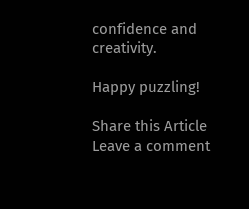confidence and creativity.

Happy puzzling!

Share this Article
Leave a comment